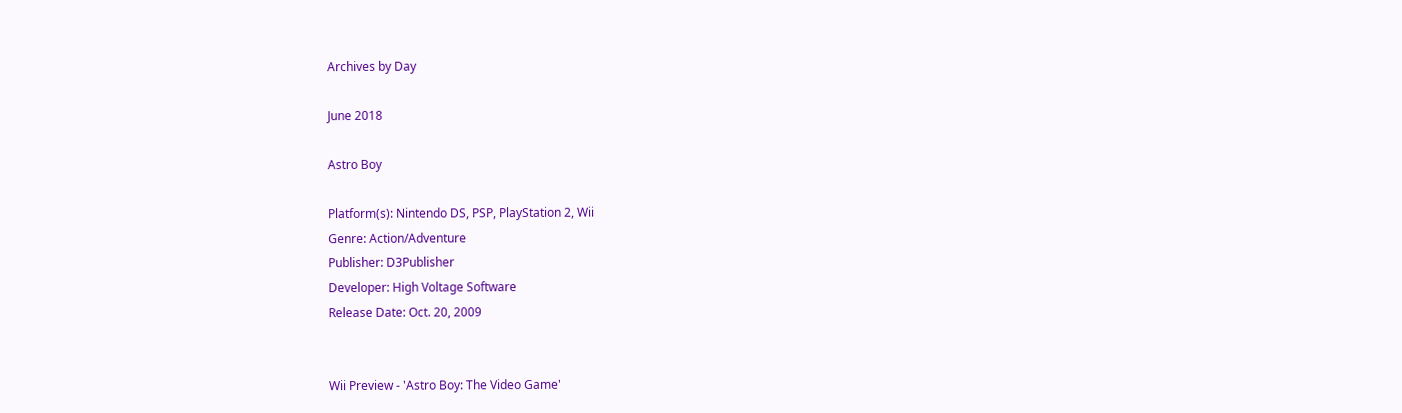Archives by Day

June 2018

Astro Boy

Platform(s): Nintendo DS, PSP, PlayStation 2, Wii
Genre: Action/Adventure
Publisher: D3Publisher
Developer: High Voltage Software
Release Date: Oct. 20, 2009


Wii Preview - 'Astro Boy: The Video Game'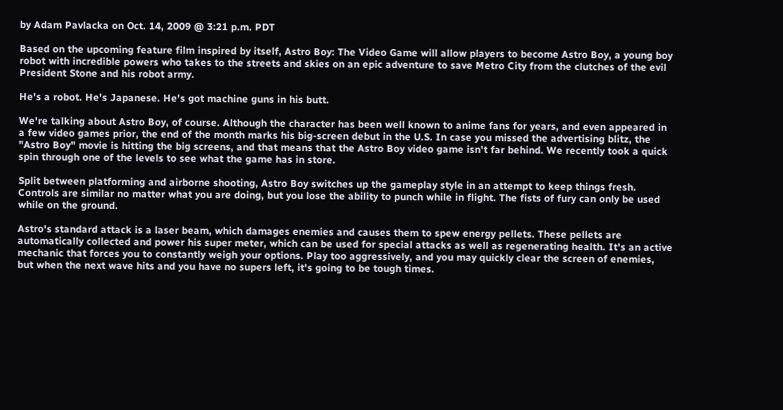by Adam Pavlacka on Oct. 14, 2009 @ 3:21 p.m. PDT

Based on the upcoming feature film inspired by itself, Astro Boy: The Video Game will allow players to become Astro Boy, a young boy robot with incredible powers who takes to the streets and skies on an epic adventure to save Metro City from the clutches of the evil President Stone and his robot army.

He's a robot. He's Japanese. He's got machine guns in his butt.

We're talking about Astro Boy, of course. Although the character has been well known to anime fans for years, and even appeared in a few video games prior, the end of the month marks his big-screen debut in the U.S. In case you missed the advertising blitz, the "Astro Boy" movie is hitting the big screens, and that means that the Astro Boy video game isn't far behind. We recently took a quick spin through one of the levels to see what the game has in store.

Split between platforming and airborne shooting, Astro Boy switches up the gameplay style in an attempt to keep things fresh. Controls are similar no matter what you are doing, but you lose the ability to punch while in flight. The fists of fury can only be used while on the ground.

Astro's standard attack is a laser beam, which damages enemies and causes them to spew energy pellets. These pellets are automatically collected and power his super meter, which can be used for special attacks as well as regenerating health. It's an active mechanic that forces you to constantly weigh your options. Play too aggressively, and you may quickly clear the screen of enemies, but when the next wave hits and you have no supers left, it's going to be tough times.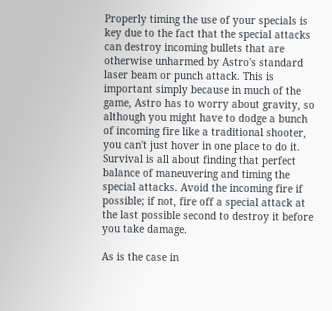Properly timing the use of your specials is key due to the fact that the special attacks can destroy incoming bullets that are otherwise unharmed by Astro's standard laser beam or punch attack. This is important simply because in much of the game, Astro has to worry about gravity, so although you might have to dodge a bunch of incoming fire like a traditional shooter, you can't just hover in one place to do it. Survival is all about finding that perfect balance of maneuvering and timing the special attacks. Avoid the incoming fire if possible; if not, fire off a special attack at the last possible second to destroy it before you take damage.

As is the case in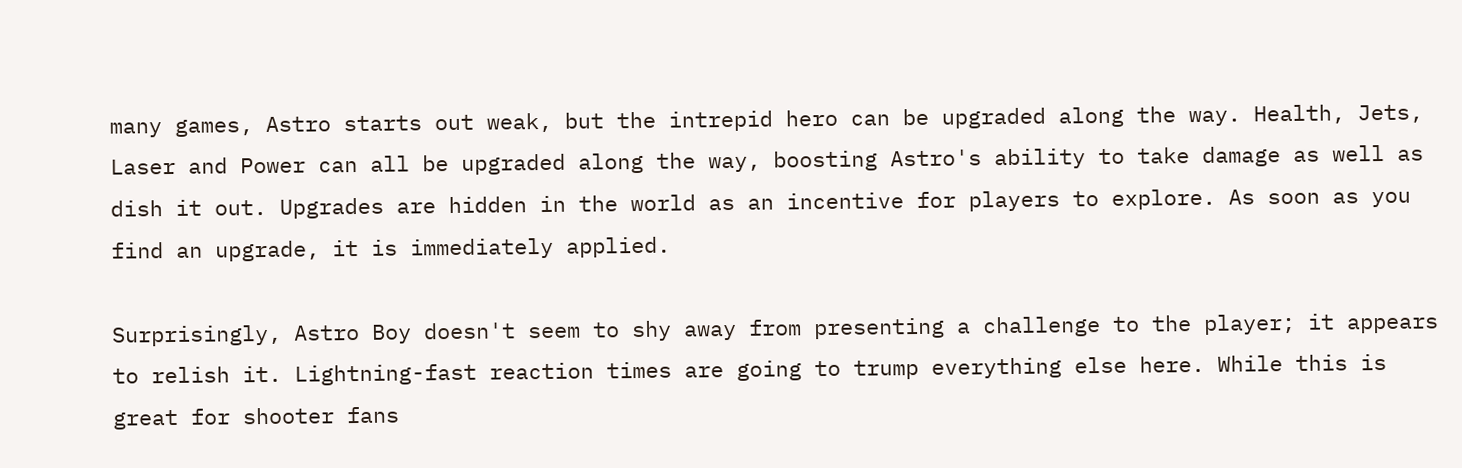many games, Astro starts out weak, but the intrepid hero can be upgraded along the way. Health, Jets, Laser and Power can all be upgraded along the way, boosting Astro's ability to take damage as well as dish it out. Upgrades are hidden in the world as an incentive for players to explore. As soon as you find an upgrade, it is immediately applied.

Surprisingly, Astro Boy doesn't seem to shy away from presenting a challenge to the player; it appears to relish it. Lightning-fast reaction times are going to trump everything else here. While this is great for shooter fans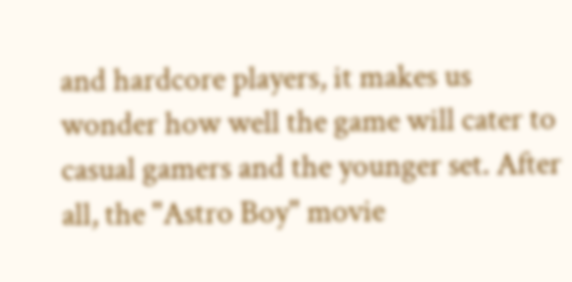and hardcore players, it makes us wonder how well the game will cater to casual gamers and the younger set. After all, the "Astro Boy" movie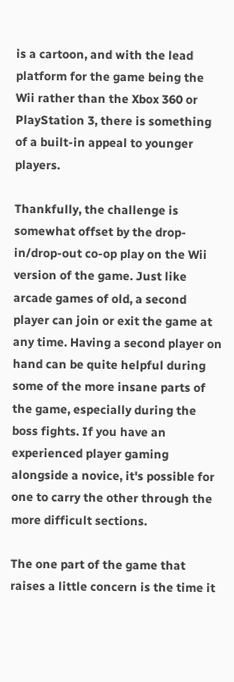is a cartoon, and with the lead platform for the game being the Wii rather than the Xbox 360 or PlayStation 3, there is something of a built-in appeal to younger players.

Thankfully, the challenge is somewhat offset by the drop-in/drop-out co-op play on the Wii version of the game. Just like arcade games of old, a second player can join or exit the game at any time. Having a second player on hand can be quite helpful during some of the more insane parts of the game, especially during the boss fights. If you have an experienced player gaming alongside a novice, it's possible for one to carry the other through the more difficult sections.

The one part of the game that raises a little concern is the time it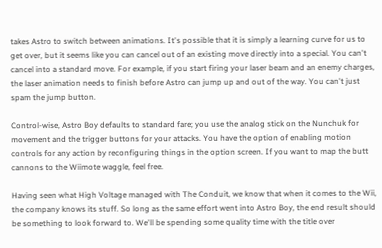takes Astro to switch between animations. It's possible that it is simply a learning curve for us to get over, but it seems like you can cancel out of an existing move directly into a special. You can't cancel into a standard move. For example, if you start firing your laser beam and an enemy charges, the laser animation needs to finish before Astro can jump up and out of the way. You can't just spam the jump button.

Control-wise, Astro Boy defaults to standard fare; you use the analog stick on the Nunchuk for movement and the trigger buttons for your attacks. You have the option of enabling motion controls for any action by reconfiguring things in the option screen. If you want to map the butt cannons to the Wiimote waggle, feel free.

Having seen what High Voltage managed with The Conduit, we know that when it comes to the Wii, the company knows its stuff. So long as the same effort went into Astro Boy, the end result should be something to look forward to. We'll be spending some quality time with the title over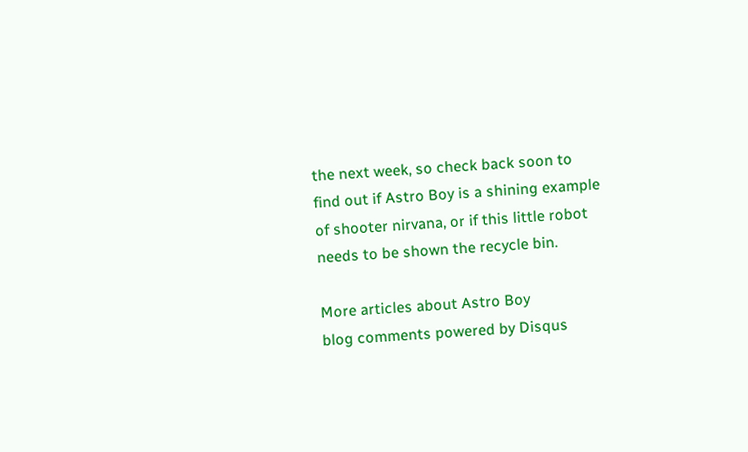the next week, so check back soon to find out if Astro Boy is a shining example of shooter nirvana, or if this little robot needs to be shown the recycle bin.

More articles about Astro Boy
blog comments powered by Disqus